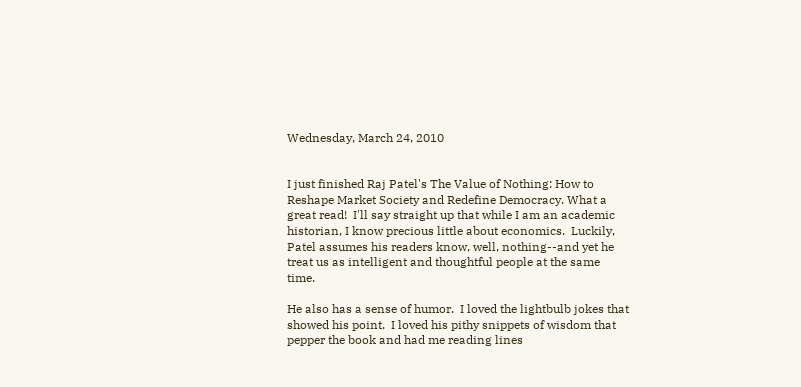Wednesday, March 24, 2010


I just finished Raj Patel's The Value of Nothing: How to Reshape Market Society and Redefine Democracy. What a great read!  I'll say straight up that while I am an academic historian, I know precious little about economics.  Luckily, Patel assumes his readers know, well, nothing--and yet he treat us as intelligent and thoughtful people at the same time.

He also has a sense of humor.  I loved the lightbulb jokes that showed his point.  I loved his pithy snippets of wisdom that pepper the book and had me reading lines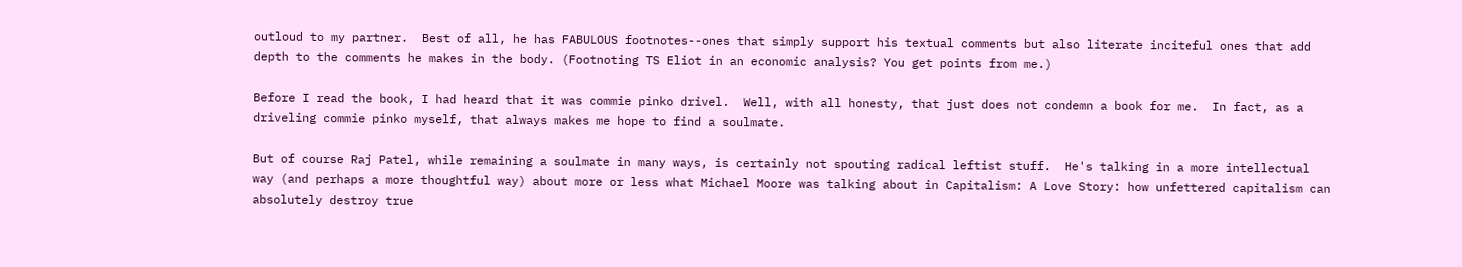outloud to my partner.  Best of all, he has FABULOUS footnotes--ones that simply support his textual comments but also literate inciteful ones that add depth to the comments he makes in the body. (Footnoting TS Eliot in an economic analysis? You get points from me.)

Before I read the book, I had heard that it was commie pinko drivel.  Well, with all honesty, that just does not condemn a book for me.  In fact, as a driveling commie pinko myself, that always makes me hope to find a soulmate.

But of course Raj Patel, while remaining a soulmate in many ways, is certainly not spouting radical leftist stuff.  He's talking in a more intellectual way (and perhaps a more thoughtful way) about more or less what Michael Moore was talking about in Capitalism: A Love Story: how unfettered capitalism can absolutely destroy true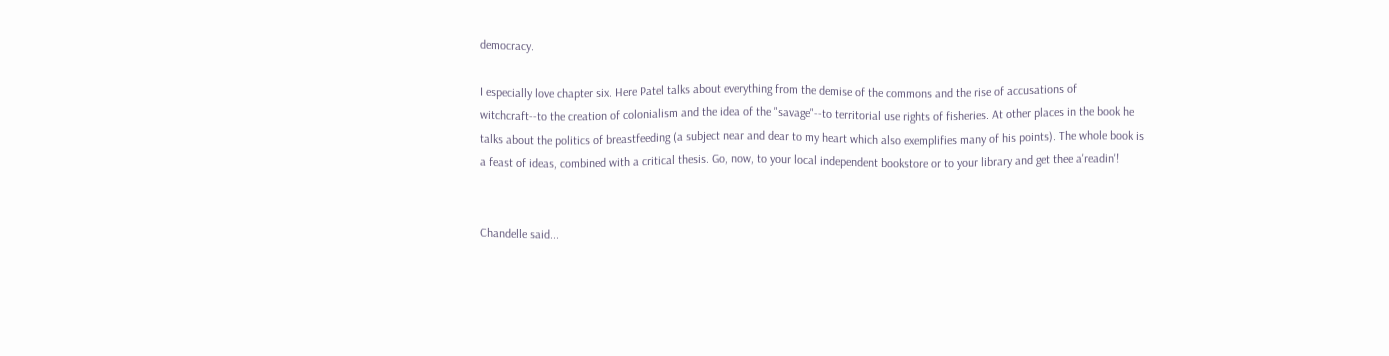democracy.

I especially love chapter six. Here Patel talks about everything from the demise of the commons and the rise of accusations of witchcraft--to the creation of colonialism and the idea of the "savage"--to territorial use rights of fisheries. At other places in the book he talks about the politics of breastfeeding (a subject near and dear to my heart which also exemplifies many of his points). The whole book is a feast of ideas, combined with a critical thesis. Go, now, to your local independent bookstore or to your library and get thee a'readin'!


Chandelle said...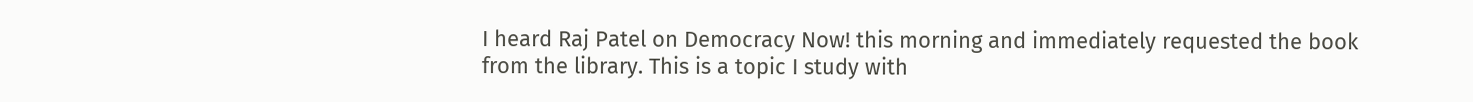I heard Raj Patel on Democracy Now! this morning and immediately requested the book from the library. This is a topic I study with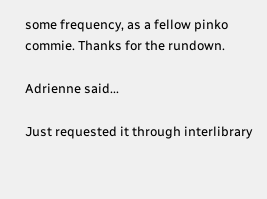some frequency, as a fellow pinko commie. Thanks for the rundown.

Adrienne said...

Just requested it through interlibrary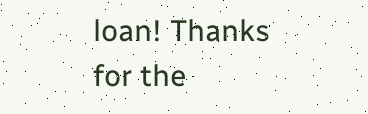loan! Thanks for the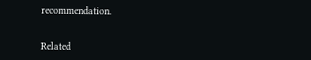recommendation.


Related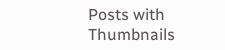Posts with Thumbnails